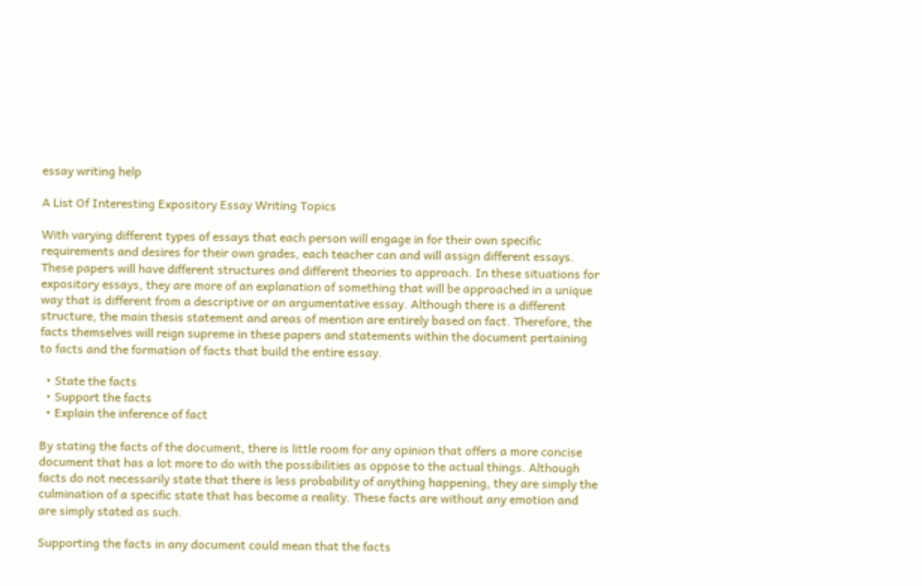essay writing help

A List Of Interesting Expository Essay Writing Topics

With varying different types of essays that each person will engage in for their own specific requirements and desires for their own grades, each teacher can and will assign different essays. These papers will have different structures and different theories to approach. In these situations for expository essays, they are more of an explanation of something that will be approached in a unique way that is different from a descriptive or an argumentative essay. Although there is a different structure, the main thesis statement and areas of mention are entirely based on fact. Therefore, the facts themselves will reign supreme in these papers and statements within the document pertaining to facts and the formation of facts that build the entire essay.

  • State the facts
  • Support the facts
  • Explain the inference of fact

By stating the facts of the document, there is little room for any opinion that offers a more concise document that has a lot more to do with the possibilities as oppose to the actual things. Although facts do not necessarily state that there is less probability of anything happening, they are simply the culmination of a specific state that has become a reality. These facts are without any emotion and are simply stated as such.

Supporting the facts in any document could mean that the facts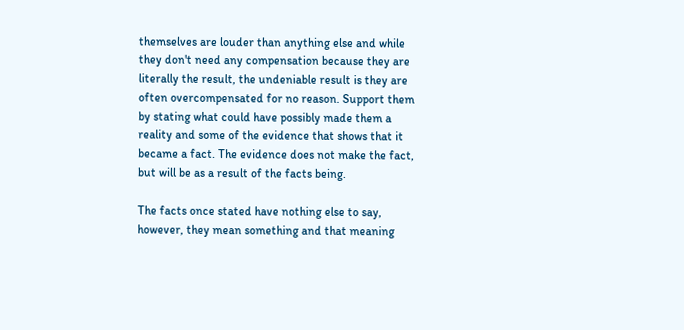themselves are louder than anything else and while they don't need any compensation because they are literally the result, the undeniable result is they are often overcompensated for no reason. Support them by stating what could have possibly made them a reality and some of the evidence that shows that it became a fact. The evidence does not make the fact, but will be as a result of the facts being.

The facts once stated have nothing else to say, however, they mean something and that meaning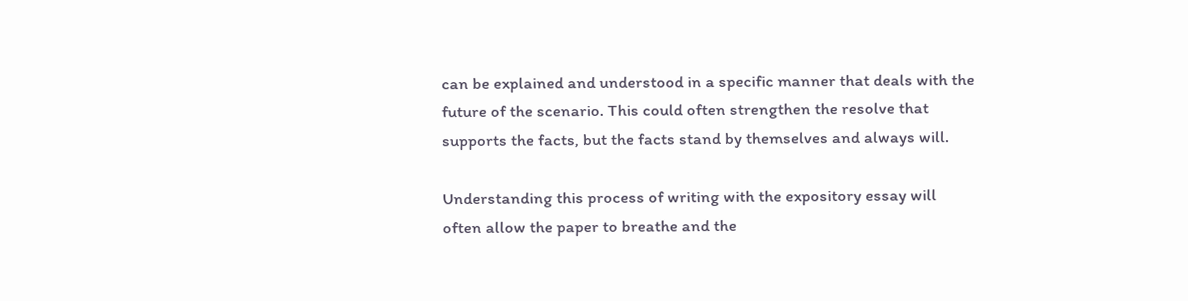can be explained and understood in a specific manner that deals with the future of the scenario. This could often strengthen the resolve that supports the facts, but the facts stand by themselves and always will.

Understanding this process of writing with the expository essay will often allow the paper to breathe and the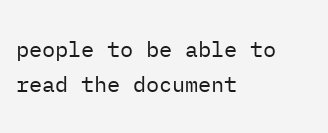people to be able to read the document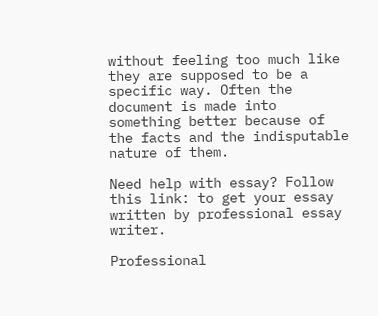without feeling too much like they are supposed to be a specific way. Often the document is made into something better because of the facts and the indisputable nature of them.

Need help with essay? Follow this link: to get your essay written by professional essay writer.

Professional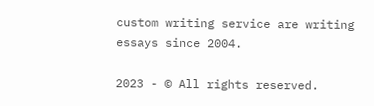custom writing service are writing essays since 2004.

2023 - © All rights reserved.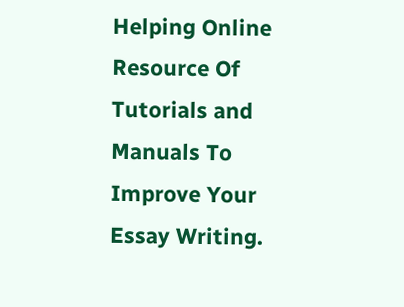Helping Online Resource Of Tutorials and Manuals To Improve Your Essay Writing.